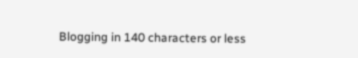Blogging in 140 characters or less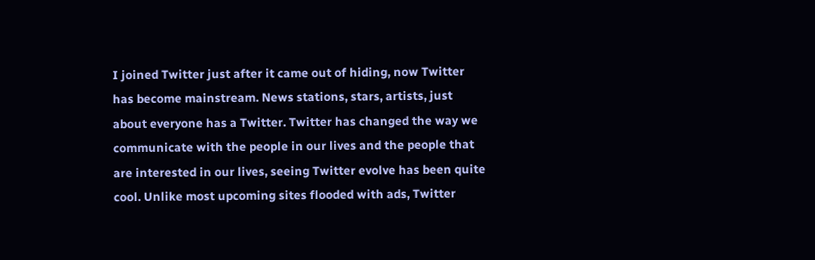I joined Twitter just after it came out of hiding, now Twitter has become mainstream. News stations, stars, artists, just about everyone has a Twitter. Twitter has changed the way we communicate with the people in our lives and the people that are interested in our lives, seeing Twitter evolve has been quite cool. Unlike most upcoming sites flooded with ads, Twitter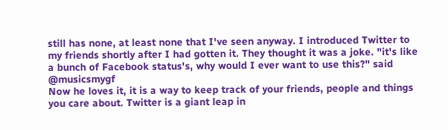still has none, at least none that I've seen anyway. I introduced Twitter to my friends shortly after I had gotten it. They thought it was a joke. "it's like a bunch of Facebook status's, why would I ever want to use this?" said @musicsmygf
Now he loves it, it is a way to keep track of your friends, people and things you care about. Twitter is a giant leap in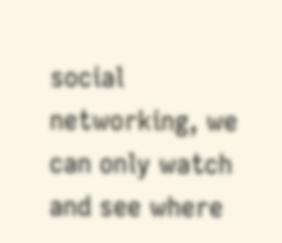social networking, we can only watch and see where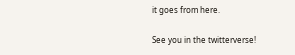it goes from here.

See you in the twitterverse!